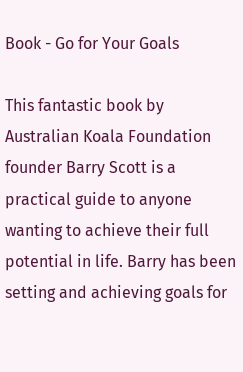Book - Go for Your Goals

This fantastic book by Australian Koala Foundation founder Barry Scott is a practical guide to anyone wanting to achieve their full potential in life. Barry has been setting and achieving goals for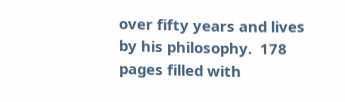over fifty years and lives by his philosophy.  178 pages filled with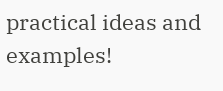practical ideas and examples!